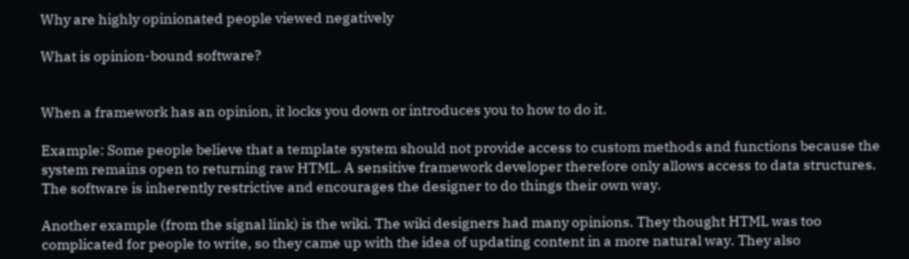Why are highly opinionated people viewed negatively

What is opinion-bound software?


When a framework has an opinion, it locks you down or introduces you to how to do it.

Example: Some people believe that a template system should not provide access to custom methods and functions because the system remains open to returning raw HTML. A sensitive framework developer therefore only allows access to data structures. The software is inherently restrictive and encourages the designer to do things their own way.

Another example (from the signal link) is the wiki. The wiki designers had many opinions. They thought HTML was too complicated for people to write, so they came up with the idea of updating content in a more natural way. They also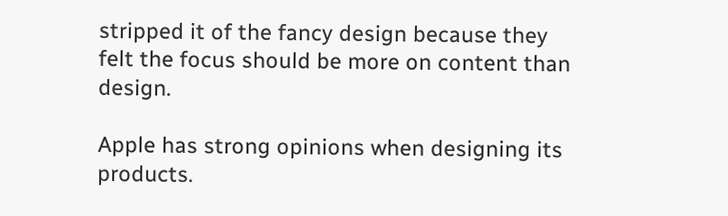stripped it of the fancy design because they felt the focus should be more on content than design.

Apple has strong opinions when designing its products.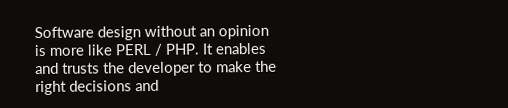Software design without an opinion is more like PERL / PHP. It enables and trusts the developer to make the right decisions and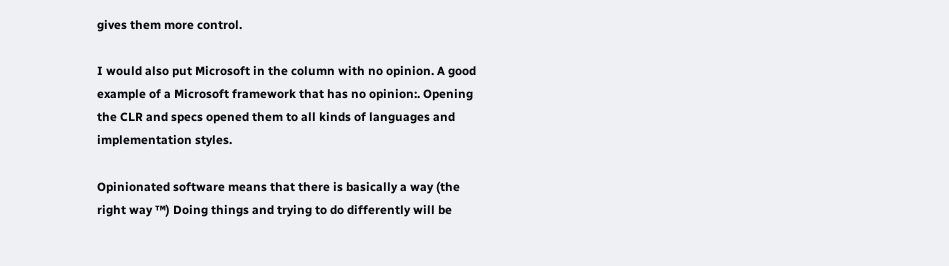gives them more control.

I would also put Microsoft in the column with no opinion. A good example of a Microsoft framework that has no opinion:. Opening the CLR and specs opened them to all kinds of languages and implementation styles.

Opinionated software means that there is basically a way (the right way ™) Doing things and trying to do differently will be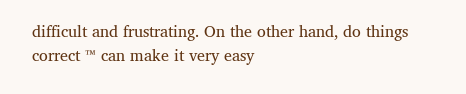difficult and frustrating. On the other hand, do things correct ™ can make it very easy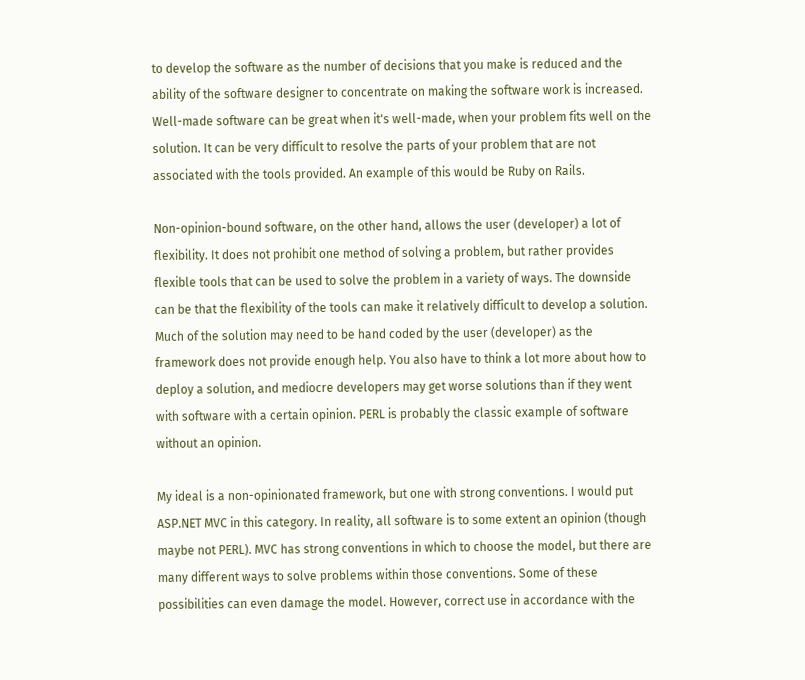to develop the software as the number of decisions that you make is reduced and the ability of the software designer to concentrate on making the software work is increased. Well-made software can be great when it's well-made, when your problem fits well on the solution. It can be very difficult to resolve the parts of your problem that are not associated with the tools provided. An example of this would be Ruby on Rails.

Non-opinion-bound software, on the other hand, allows the user (developer) a lot of flexibility. It does not prohibit one method of solving a problem, but rather provides flexible tools that can be used to solve the problem in a variety of ways. The downside can be that the flexibility of the tools can make it relatively difficult to develop a solution. Much of the solution may need to be hand coded by the user (developer) as the framework does not provide enough help. You also have to think a lot more about how to deploy a solution, and mediocre developers may get worse solutions than if they went with software with a certain opinion. PERL is probably the classic example of software without an opinion.

My ideal is a non-opinionated framework, but one with strong conventions. I would put ASP.NET MVC in this category. In reality, all software is to some extent an opinion (though maybe not PERL). MVC has strong conventions in which to choose the model, but there are many different ways to solve problems within those conventions. Some of these possibilities can even damage the model. However, correct use in accordance with the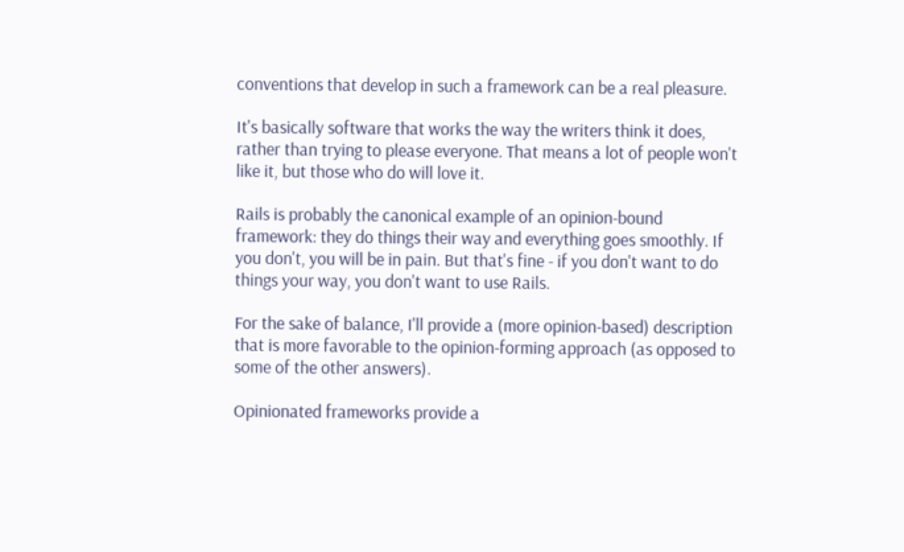conventions that develop in such a framework can be a real pleasure.

It's basically software that works the way the writers think it does, rather than trying to please everyone. That means a lot of people won't like it, but those who do will love it.

Rails is probably the canonical example of an opinion-bound framework: they do things their way and everything goes smoothly. If you don't, you will be in pain. But that's fine - if you don't want to do things your way, you don't want to use Rails.

For the sake of balance, I'll provide a (more opinion-based) description that is more favorable to the opinion-forming approach (as opposed to some of the other answers).

Opinionated frameworks provide a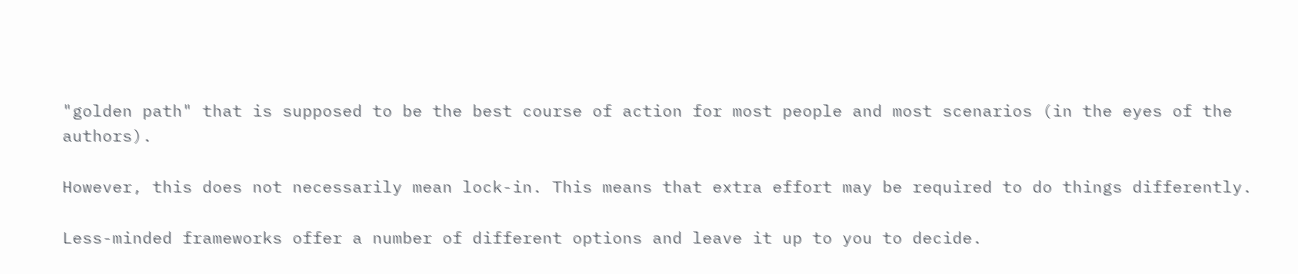"golden path" that is supposed to be the best course of action for most people and most scenarios (in the eyes of the authors).

However, this does not necessarily mean lock-in. This means that extra effort may be required to do things differently.

Less-minded frameworks offer a number of different options and leave it up to you to decide.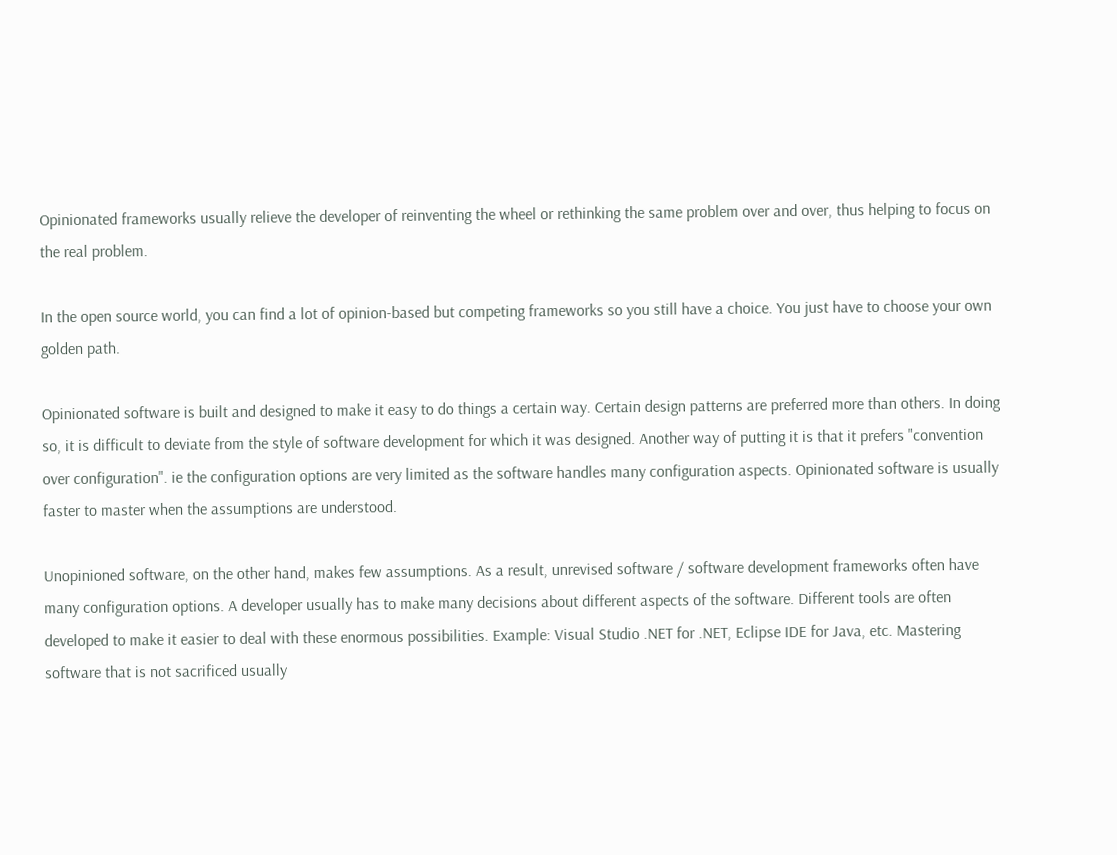Opinionated frameworks usually relieve the developer of reinventing the wheel or rethinking the same problem over and over, thus helping to focus on the real problem.

In the open source world, you can find a lot of opinion-based but competing frameworks so you still have a choice. You just have to choose your own golden path.

Opinionated software is built and designed to make it easy to do things a certain way. Certain design patterns are preferred more than others. In doing so, it is difficult to deviate from the style of software development for which it was designed. Another way of putting it is that it prefers "convention over configuration". ie the configuration options are very limited as the software handles many configuration aspects. Opinionated software is usually faster to master when the assumptions are understood.

Unopinioned software, on the other hand, makes few assumptions. As a result, unrevised software / software development frameworks often have many configuration options. A developer usually has to make many decisions about different aspects of the software. Different tools are often developed to make it easier to deal with these enormous possibilities. Example: Visual Studio .NET for .NET, Eclipse IDE for Java, etc. Mastering software that is not sacrificed usually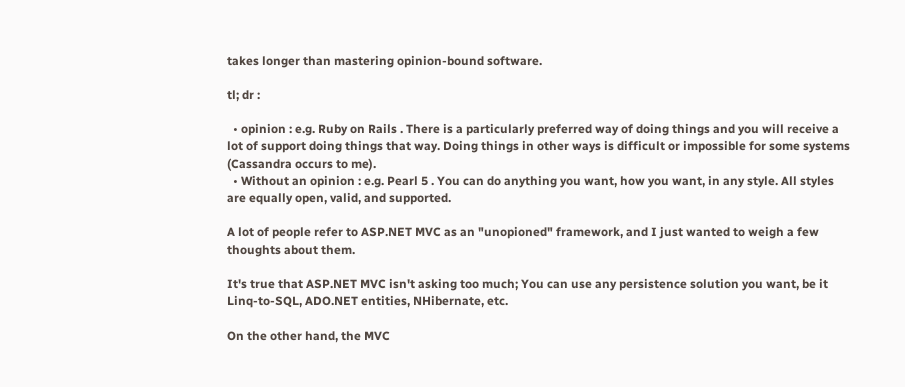takes longer than mastering opinion-bound software.

tl; dr :

  • opinion : e.g. Ruby on Rails . There is a particularly preferred way of doing things and you will receive a lot of support doing things that way. Doing things in other ways is difficult or impossible for some systems (Cassandra occurs to me).
  • Without an opinion : e.g. Pearl 5 . You can do anything you want, how you want, in any style. All styles are equally open, valid, and supported.

A lot of people refer to ASP.NET MVC as an "unopioned" framework, and I just wanted to weigh a few thoughts about them.

It's true that ASP.NET MVC isn't asking too much; You can use any persistence solution you want, be it Linq-to-SQL, ADO.NET entities, NHibernate, etc.

On the other hand, the MVC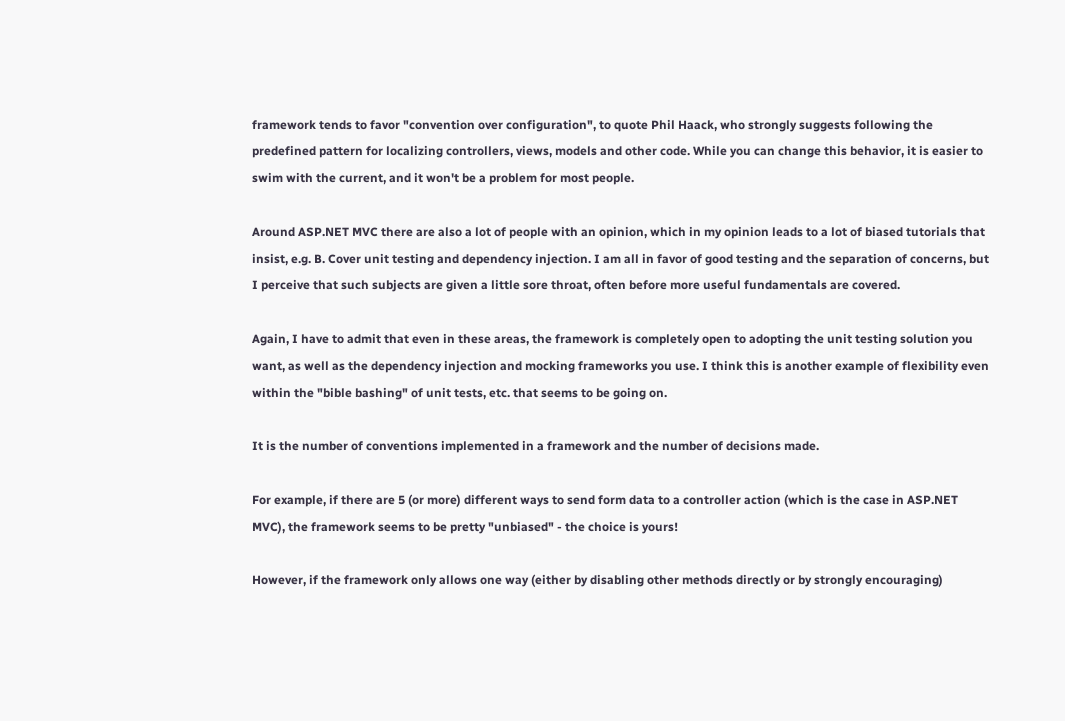framework tends to favor "convention over configuration", to quote Phil Haack, who strongly suggests following the predefined pattern for localizing controllers, views, models and other code. While you can change this behavior, it is easier to swim with the current, and it won't be a problem for most people.

Around ASP.NET MVC there are also a lot of people with an opinion, which in my opinion leads to a lot of biased tutorials that insist, e.g. B. Cover unit testing and dependency injection. I am all in favor of good testing and the separation of concerns, but I perceive that such subjects are given a little sore throat, often before more useful fundamentals are covered.

Again, I have to admit that even in these areas, the framework is completely open to adopting the unit testing solution you want, as well as the dependency injection and mocking frameworks you use. I think this is another example of flexibility even within the "bible bashing" of unit tests, etc. that seems to be going on.

It is the number of conventions implemented in a framework and the number of decisions made.

For example, if there are 5 (or more) different ways to send form data to a controller action (which is the case in ASP.NET MVC), the framework seems to be pretty "unbiased" - the choice is yours!

However, if the framework only allows one way (either by disabling other methods directly or by strongly encouraging)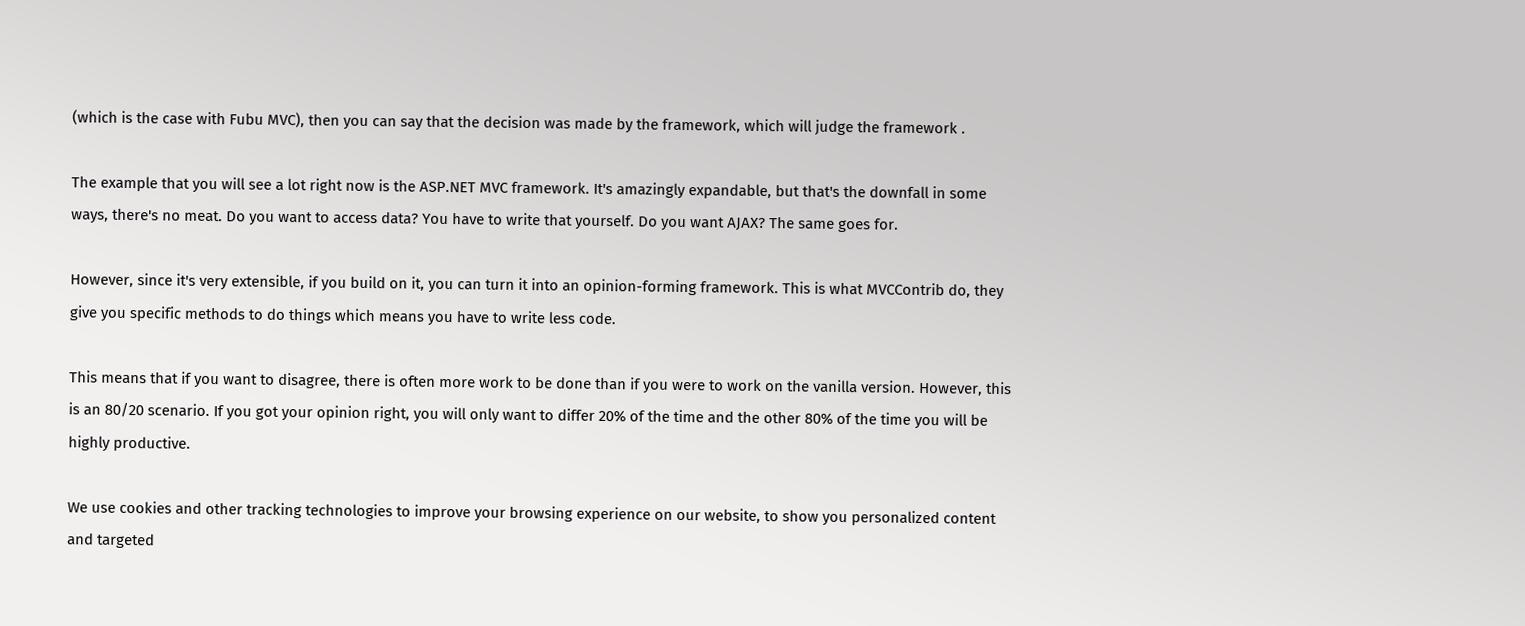(which is the case with Fubu MVC), then you can say that the decision was made by the framework, which will judge the framework .

The example that you will see a lot right now is the ASP.NET MVC framework. It's amazingly expandable, but that's the downfall in some ways, there's no meat. Do you want to access data? You have to write that yourself. Do you want AJAX? The same goes for.

However, since it's very extensible, if you build on it, you can turn it into an opinion-forming framework. This is what MVCContrib do, they give you specific methods to do things which means you have to write less code.

This means that if you want to disagree, there is often more work to be done than if you were to work on the vanilla version. However, this is an 80/20 scenario. If you got your opinion right, you will only want to differ 20% of the time and the other 80% of the time you will be highly productive.

We use cookies and other tracking technologies to improve your browsing experience on our website, to show you personalized content and targeted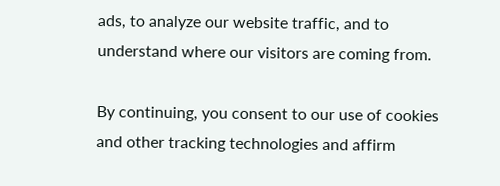ads, to analyze our website traffic, and to understand where our visitors are coming from.

By continuing, you consent to our use of cookies and other tracking technologies and affirm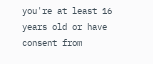you're at least 16 years old or have consent from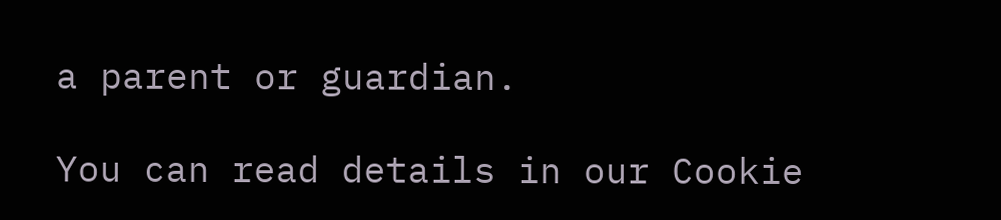a parent or guardian.

You can read details in our Cookie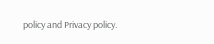policy and Privacy policy.